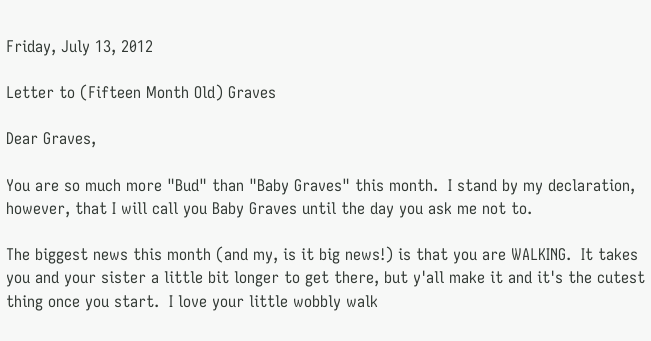Friday, July 13, 2012

Letter to (Fifteen Month Old) Graves

Dear Graves,

You are so much more "Bud" than "Baby Graves" this month.  I stand by my declaration, however, that I will call you Baby Graves until the day you ask me not to.

The biggest news this month (and my, is it big news!) is that you are WALKING.  It takes you and your sister a little bit longer to get there, but y'all make it and it's the cutest thing once you start.  I love your little wobbly walk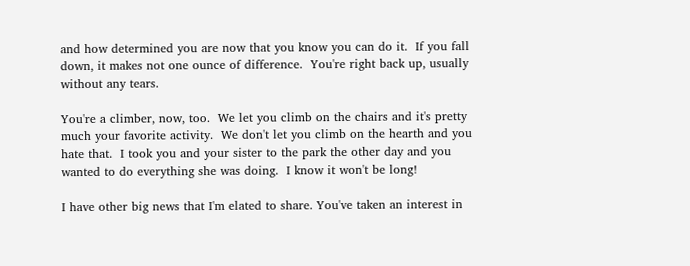and how determined you are now that you know you can do it.  If you fall down, it makes not one ounce of difference.  You're right back up, usually without any tears.

You're a climber, now, too.  We let you climb on the chairs and it's pretty much your favorite activity.  We don't let you climb on the hearth and you hate that.  I took you and your sister to the park the other day and you wanted to do everything she was doing.  I know it won't be long!

I have other big news that I'm elated to share. You've taken an interest in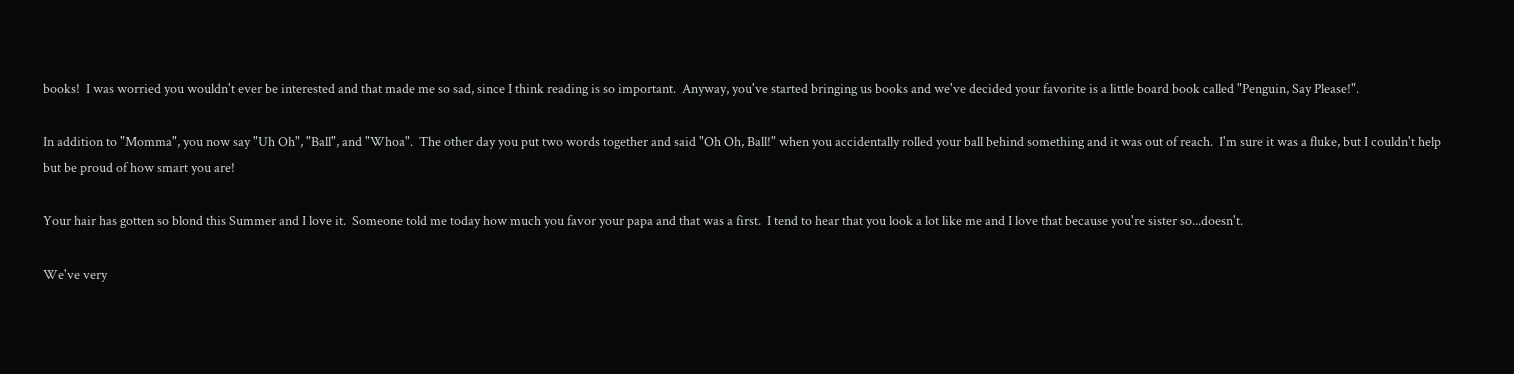books!  I was worried you wouldn't ever be interested and that made me so sad, since I think reading is so important.  Anyway, you've started bringing us books and we've decided your favorite is a little board book called "Penguin, Say Please!".

In addition to "Momma", you now say "Uh Oh", "Ball", and "Whoa".  The other day you put two words together and said "Oh Oh, Ball!" when you accidentally rolled your ball behind something and it was out of reach.  I'm sure it was a fluke, but I couldn't help but be proud of how smart you are!

Your hair has gotten so blond this Summer and I love it.  Someone told me today how much you favor your papa and that was a first.  I tend to hear that you look a lot like me and I love that because you're sister so...doesn't.

We've very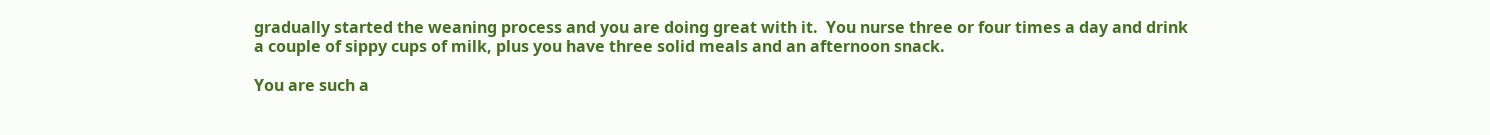gradually started the weaning process and you are doing great with it.  You nurse three or four times a day and drink a couple of sippy cups of milk, plus you have three solid meals and an afternoon snack.

You are such a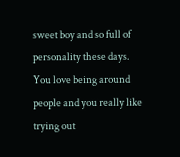sweet boy and so full of personality these days.  You love being around people and you really like trying out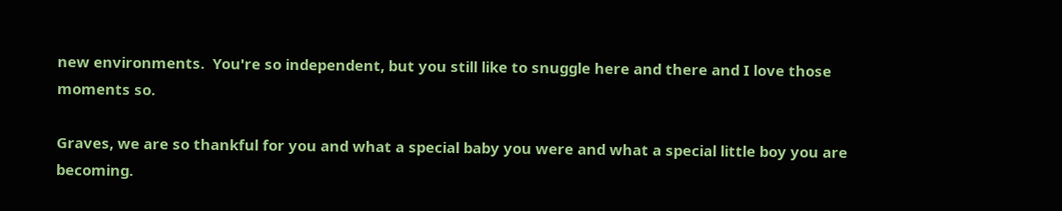new environments.  You're so independent, but you still like to snuggle here and there and I love those moments so.

Graves, we are so thankful for you and what a special baby you were and what a special little boy you are becoming.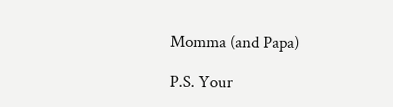Momma (and Papa)

P.S. Your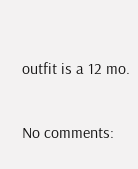outfit is a 12 mo.

No comments: